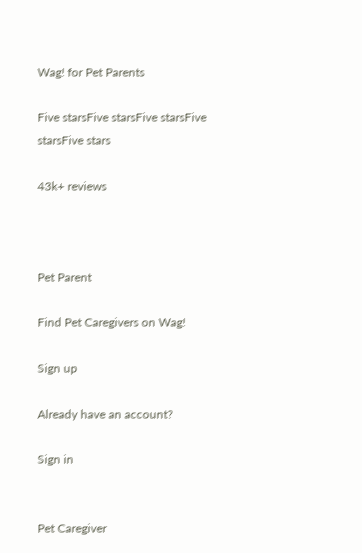Wag! for Pet Parents

Five starsFive starsFive starsFive starsFive stars

43k+ reviews



Pet Parent

Find Pet Caregivers on Wag!

Sign up

Already have an account?

Sign in


Pet Caregiver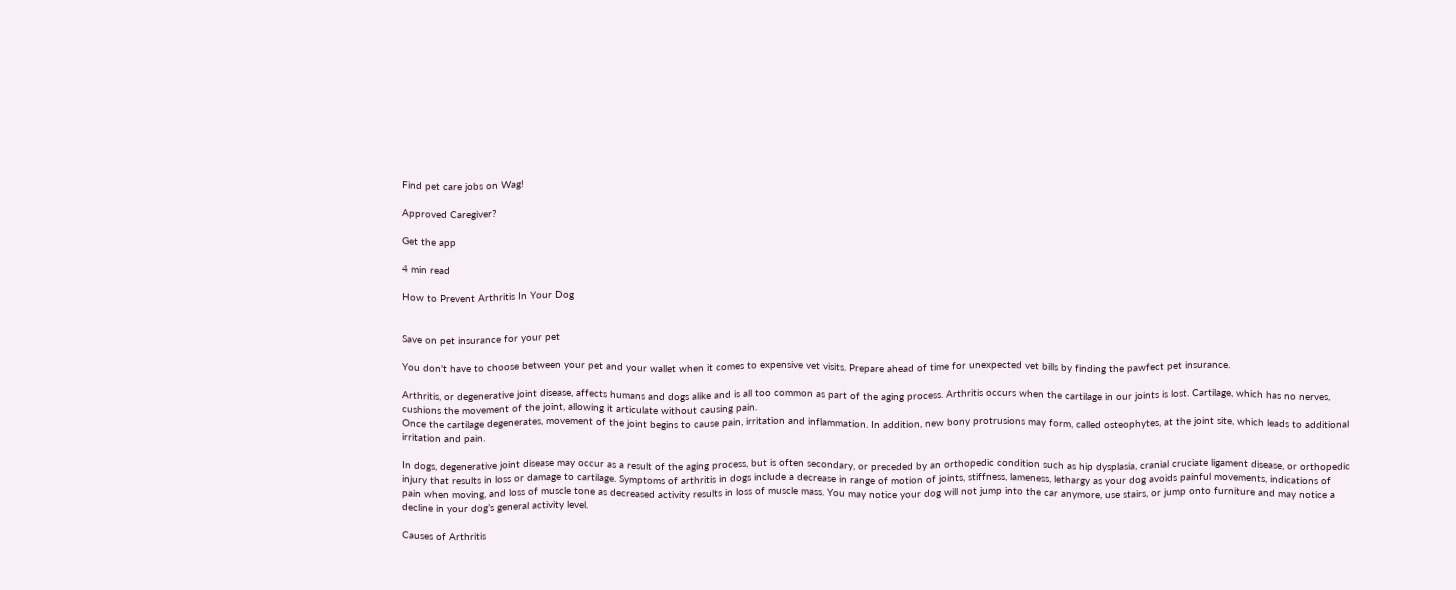Find pet care jobs on Wag!

Approved Caregiver?

Get the app

4 min read

How to Prevent Arthritis In Your Dog


Save on pet insurance for your pet

You don't have to choose between your pet and your wallet when it comes to expensive vet visits. Prepare ahead of time for unexpected vet bills by finding the pawfect pet insurance.

Arthritis, or degenerative joint disease, affects humans and dogs alike and is all too common as part of the aging process. Arthritis occurs when the cartilage in our joints is lost. Cartilage, which has no nerves, cushions the movement of the joint, allowing it articulate without causing pain.
Once the cartilage degenerates, movement of the joint begins to cause pain, irritation and inflammation. In addition, new bony protrusions may form, called osteophytes, at the joint site, which leads to additional irritation and pain.

In dogs, degenerative joint disease may occur as a result of the aging process, but is often secondary, or preceded by an orthopedic condition such as hip dysplasia, cranial cruciate ligament disease, or orthopedic injury that results in loss or damage to cartilage. Symptoms of arthritis in dogs include a decrease in range of motion of joints, stiffness, lameness, lethargy as your dog avoids painful movements, indications of pain when moving, and loss of muscle tone as decreased activity results in loss of muscle mass. You may notice your dog will not jump into the car anymore, use stairs, or jump onto furniture and may notice a decline in your dog’s general activity level.

Causes of Arthritis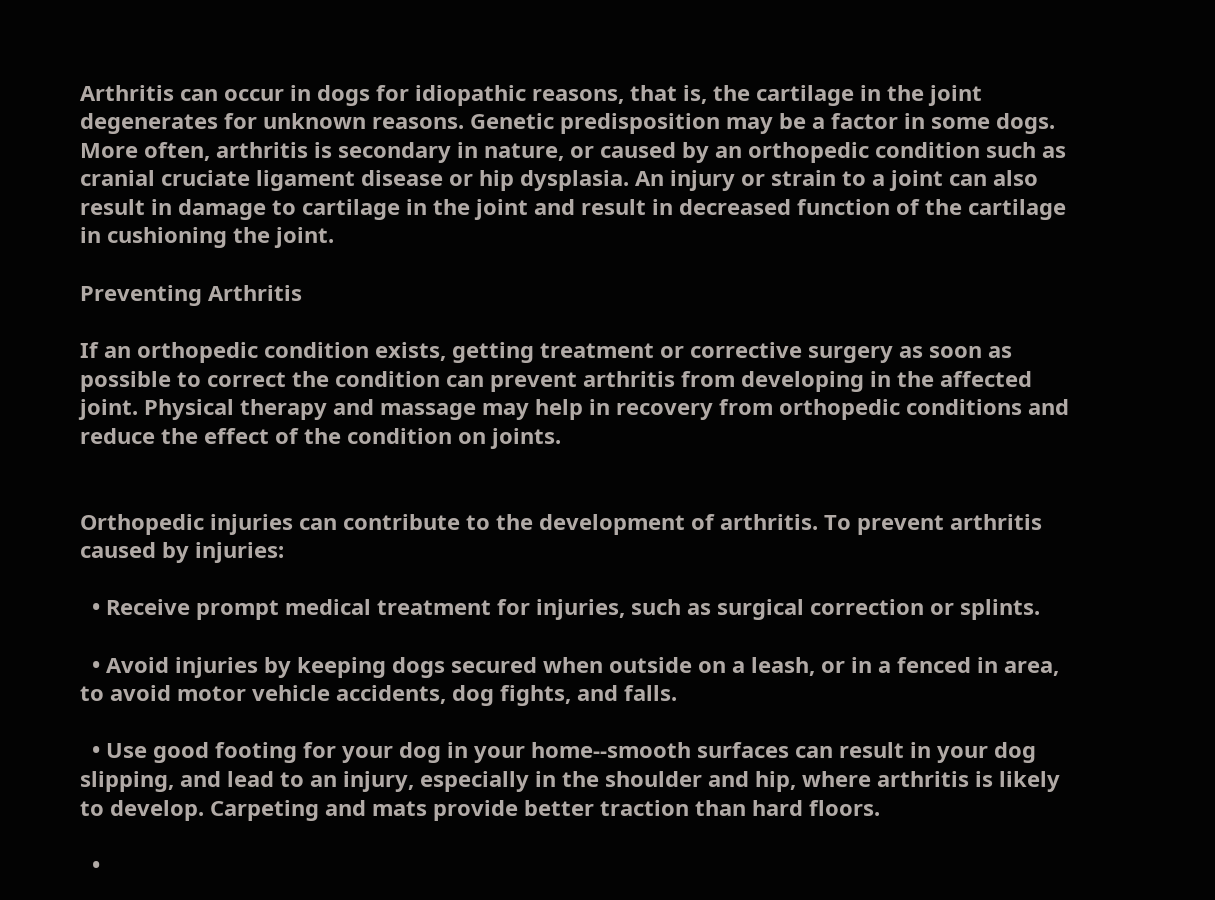Arthritis can occur in dogs for idiopathic reasons, that is, the cartilage in the joint degenerates for unknown reasons. Genetic predisposition may be a factor in some dogs. More often, arthritis is secondary in nature, or caused by an orthopedic condition such as cranial cruciate ligament disease or hip dysplasia. An injury or strain to a joint can also result in damage to cartilage in the joint and result in decreased function of the cartilage in cushioning the joint.

Preventing Arthritis

If an orthopedic condition exists, getting treatment or corrective surgery as soon as possible to correct the condition can prevent arthritis from developing in the affected joint. Physical therapy and massage may help in recovery from orthopedic conditions and reduce the effect of the condition on joints.


Orthopedic injuries can contribute to the development of arthritis. To prevent arthritis caused by injuries:

  • Receive prompt medical treatment for injuries, such as surgical correction or splints.

  • Avoid injuries by keeping dogs secured when outside on a leash, or in a fenced in area, to avoid motor vehicle accidents, dog fights, and falls.

  • Use good footing for your dog in your home--smooth surfaces can result in your dog slipping, and lead to an injury, especially in the shoulder and hip, where arthritis is likely to develop. Carpeting and mats provide better traction than hard floors.

  •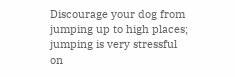Discourage your dog from jumping up to high places; jumping is very stressful on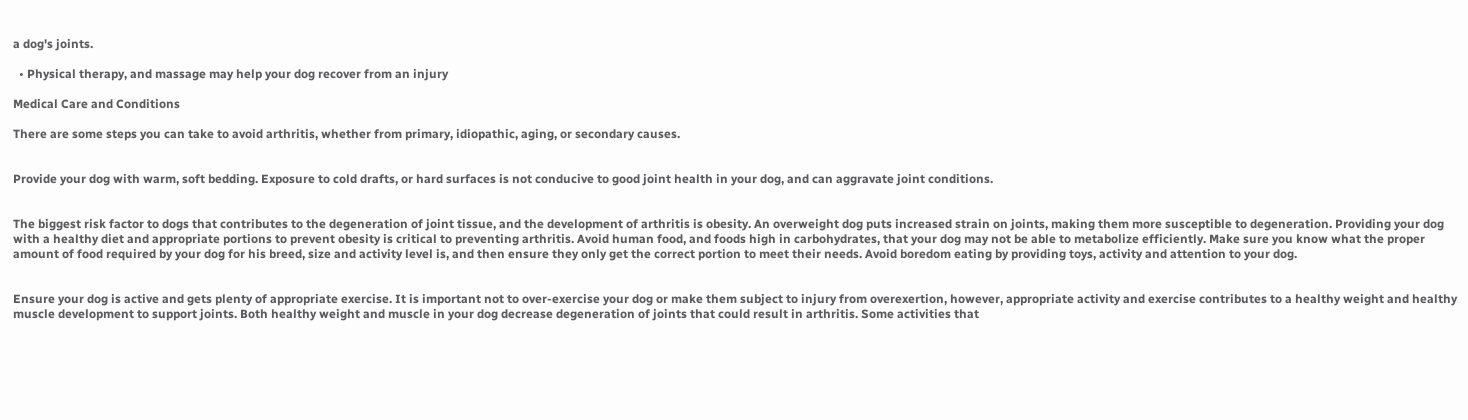a dog's joints.

  • Physical therapy, and massage may help your dog recover from an injury

Medical Care and Conditions

There are some steps you can take to avoid arthritis, whether from primary, idiopathic, aging, or secondary causes.


Provide your dog with warm, soft bedding. Exposure to cold drafts, or hard surfaces is not conducive to good joint health in your dog, and can aggravate joint conditions.


The biggest risk factor to dogs that contributes to the degeneration of joint tissue, and the development of arthritis is obesity. An overweight dog puts increased strain on joints, making them more susceptible to degeneration. Providing your dog with a healthy diet and appropriate portions to prevent obesity is critical to preventing arthritis. Avoid human food, and foods high in carbohydrates, that your dog may not be able to metabolize efficiently. Make sure you know what the proper amount of food required by your dog for his breed, size and activity level is, and then ensure they only get the correct portion to meet their needs. Avoid boredom eating by providing toys, activity and attention to your dog.


Ensure your dog is active and gets plenty of appropriate exercise. It is important not to over-exercise your dog or make them subject to injury from overexertion, however, appropriate activity and exercise contributes to a healthy weight and healthy muscle development to support joints. Both healthy weight and muscle in your dog decrease degeneration of joints that could result in arthritis. Some activities that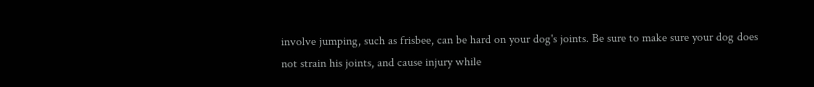involve jumping, such as frisbee, can be hard on your dog's joints. Be sure to make sure your dog does not strain his joints, and cause injury while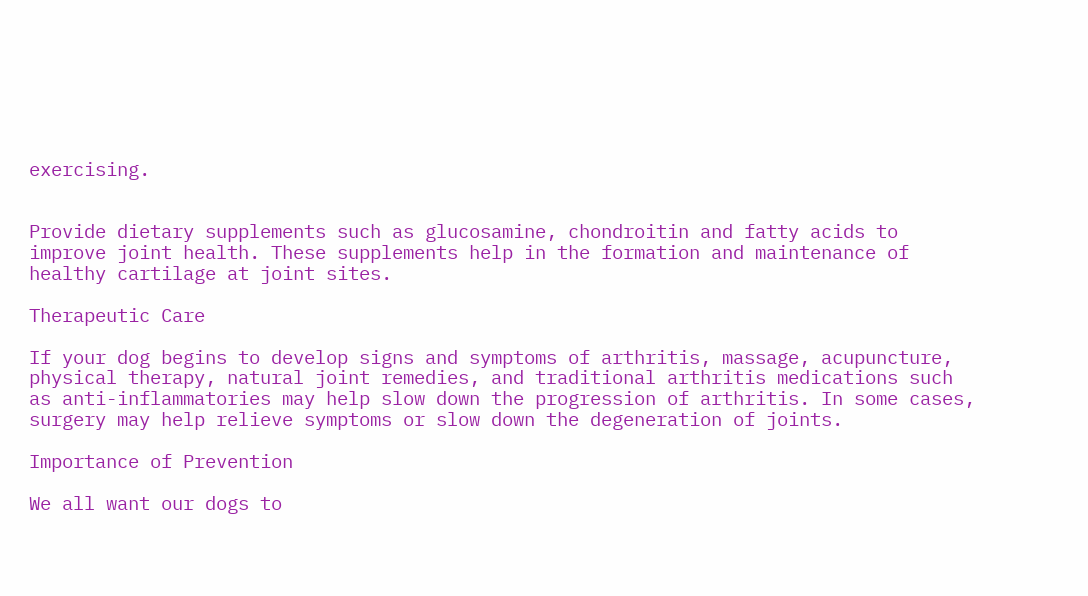exercising.


Provide dietary supplements such as glucosamine, chondroitin and fatty acids to improve joint health. These supplements help in the formation and maintenance of healthy cartilage at joint sites.

Therapeutic Care

If your dog begins to develop signs and symptoms of arthritis, massage, acupuncture, physical therapy, natural joint remedies, and traditional arthritis medications such as anti-inflammatories may help slow down the progression of arthritis. In some cases, surgery may help relieve symptoms or slow down the degeneration of joints.

Importance of Prevention

We all want our dogs to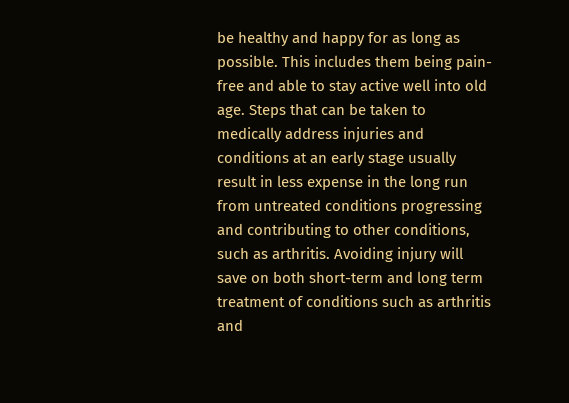be healthy and happy for as long as possible. This includes them being pain-free and able to stay active well into old age. Steps that can be taken to medically address injuries and conditions at an early stage usually result in less expense in the long run from untreated conditions progressing and contributing to other conditions, such as arthritis. Avoiding injury will save on both short-term and long term treatment of conditions such as arthritis and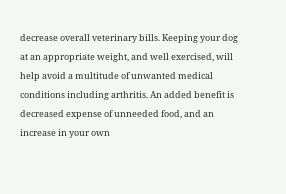decrease overall veterinary bills. Keeping your dog at an appropriate weight, and well exercised, will help avoid a multitude of unwanted medical conditions including arthritis. An added benefit is decreased expense of unneeded food, and an increase in your own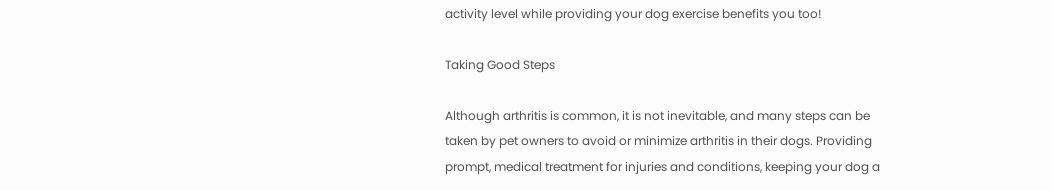activity level while providing your dog exercise benefits you too!

Taking Good Steps

Although arthritis is common, it is not inevitable, and many steps can be taken by pet owners to avoid or minimize arthritis in their dogs. Providing prompt, medical treatment for injuries and conditions, keeping your dog a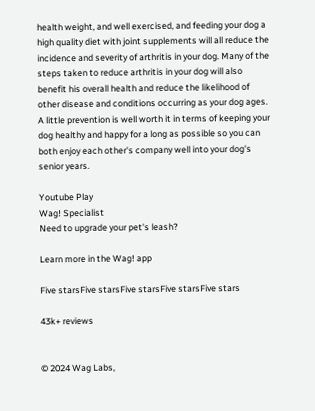health weight, and well exercised, and feeding your dog a high quality diet with joint supplements will all reduce the incidence and severity of arthritis in your dog. Many of the steps taken to reduce arthritis in your dog will also benefit his overall health and reduce the likelihood of other disease and conditions occurring as your dog ages. A little prevention is well worth it in terms of keeping your dog healthy and happy for a long as possible so you can both enjoy each other's company well into your dog's senior years.

Youtube Play
Wag! Specialist
Need to upgrade your pet's leash?

Learn more in the Wag! app

Five starsFive starsFive starsFive starsFive stars

43k+ reviews


© 2024 Wag Labs,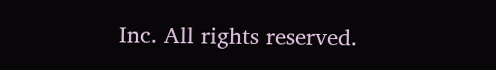Inc. All rights reserved.